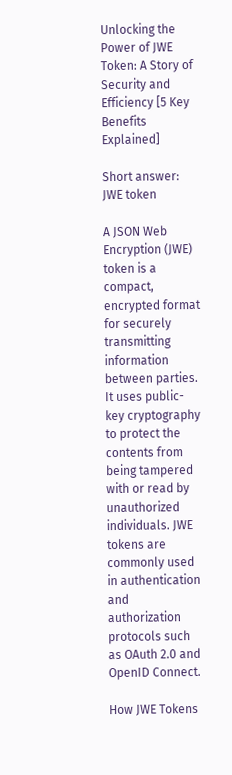Unlocking the Power of JWE Token: A Story of Security and Efficiency [5 Key Benefits Explained]

Short answer: JWE token

A JSON Web Encryption (JWE) token is a compact, encrypted format for securely transmitting information between parties. It uses public-key cryptography to protect the contents from being tampered with or read by unauthorized individuals. JWE tokens are commonly used in authentication and authorization protocols such as OAuth 2.0 and OpenID Connect.

How JWE Tokens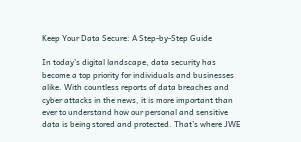Keep Your Data Secure: A Step-by-Step Guide

In today’s digital landscape, data security has become a top priority for individuals and businesses alike. With countless reports of data breaches and cyber attacks in the news, it is more important than ever to understand how our personal and sensitive data is being stored and protected. That’s where JWE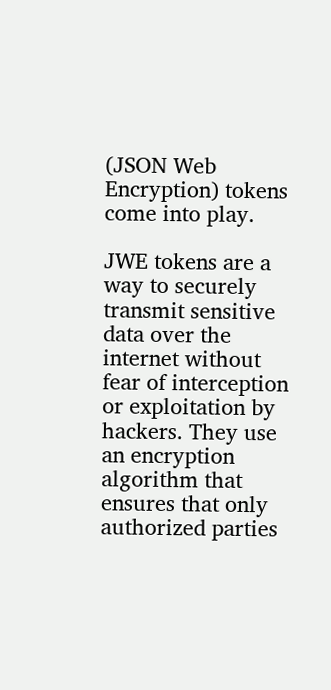(JSON Web Encryption) tokens come into play.

JWE tokens are a way to securely transmit sensitive data over the internet without fear of interception or exploitation by hackers. They use an encryption algorithm that ensures that only authorized parties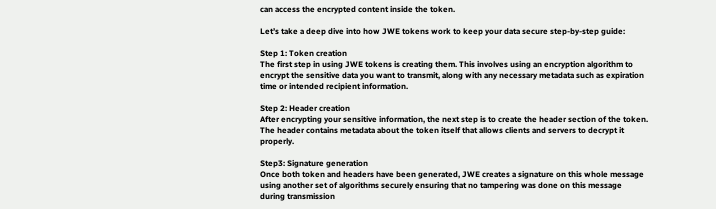can access the encrypted content inside the token.

Let’s take a deep dive into how JWE tokens work to keep your data secure step-by-step guide:

Step 1: Token creation
The first step in using JWE tokens is creating them. This involves using an encryption algorithm to encrypt the sensitive data you want to transmit, along with any necessary metadata such as expiration time or intended recipient information.

Step 2: Header creation
After encrypting your sensitive information, the next step is to create the header section of the token. The header contains metadata about the token itself that allows clients and servers to decrypt it properly.

Step3: Signature generation
Once both token and headers have been generated, JWE creates a signature on this whole message using another set of algorithms securely ensuring that no tampering was done on this message during transmission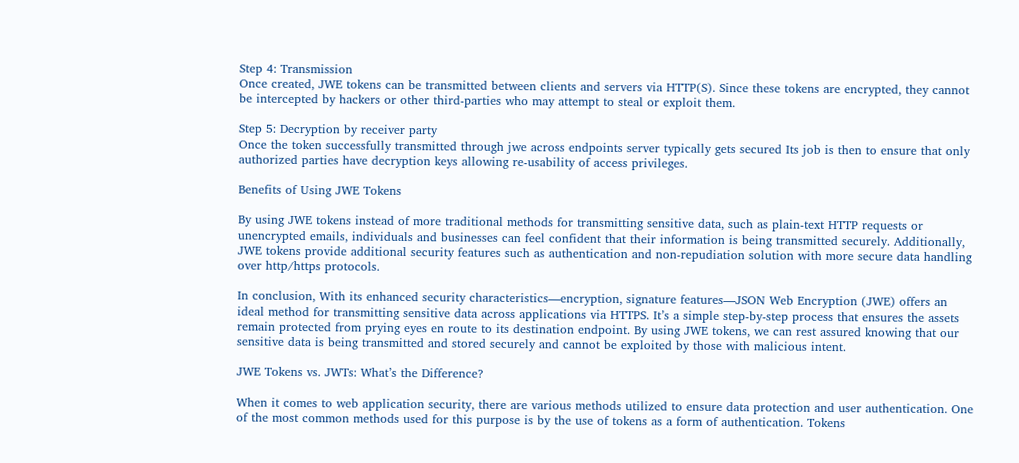Step 4: Transmission
Once created, JWE tokens can be transmitted between clients and servers via HTTP(S). Since these tokens are encrypted, they cannot be intercepted by hackers or other third-parties who may attempt to steal or exploit them.

Step 5: Decryption by receiver party
Once the token successfully transmitted through jwe across endpoints server typically gets secured Its job is then to ensure that only authorized parties have decryption keys allowing re-usability of access privileges.

Benefits of Using JWE Tokens

By using JWE tokens instead of more traditional methods for transmitting sensitive data, such as plain-text HTTP requests or unencrypted emails, individuals and businesses can feel confident that their information is being transmitted securely. Additionally, JWE tokens provide additional security features such as authentication and non-repudiation solution with more secure data handling over http/https protocols.

In conclusion, With its enhanced security characteristics—encryption, signature features—JSON Web Encryption (JWE) offers an ideal method for transmitting sensitive data across applications via HTTPS. It’s a simple step-by-step process that ensures the assets remain protected from prying eyes en route to its destination endpoint. By using JWE tokens, we can rest assured knowing that our sensitive data is being transmitted and stored securely and cannot be exploited by those with malicious intent.

JWE Tokens vs. JWTs: What’s the Difference?

When it comes to web application security, there are various methods utilized to ensure data protection and user authentication. One of the most common methods used for this purpose is by the use of tokens as a form of authentication. Tokens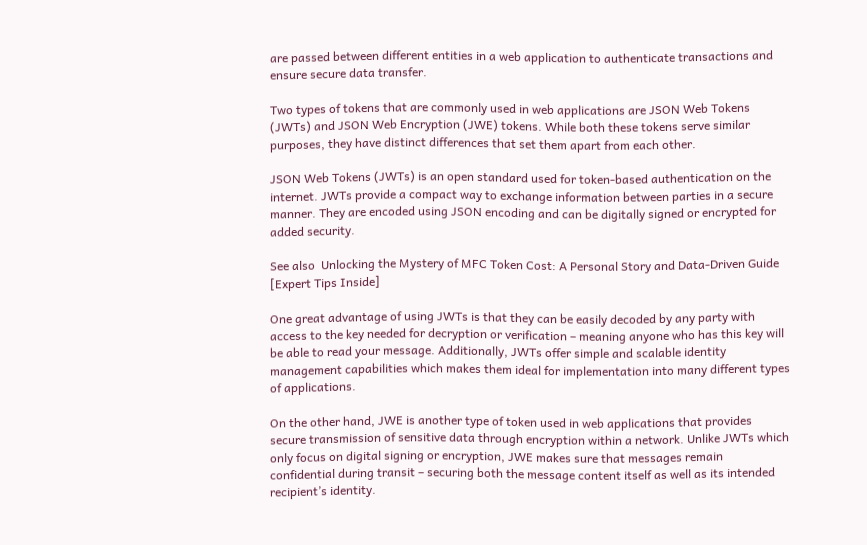are passed between different entities in a web application to authenticate transactions and ensure secure data transfer.

Two types of tokens that are commonly used in web applications are JSON Web Tokens (JWTs) and JSON Web Encryption (JWE) tokens. While both these tokens serve similar purposes, they have distinct differences that set them apart from each other.

JSON Web Tokens (JWTs) is an open standard used for token-based authentication on the internet. JWTs provide a compact way to exchange information between parties in a secure manner. They are encoded using JSON encoding and can be digitally signed or encrypted for added security.

See also  Unlocking the Mystery of MFC Token Cost: A Personal Story and Data-Driven Guide [Expert Tips Inside]

One great advantage of using JWTs is that they can be easily decoded by any party with access to the key needed for decryption or verification – meaning anyone who has this key will be able to read your message. Additionally, JWTs offer simple and scalable identity management capabilities which makes them ideal for implementation into many different types of applications.

On the other hand, JWE is another type of token used in web applications that provides secure transmission of sensitive data through encryption within a network. Unlike JWTs which only focus on digital signing or encryption, JWE makes sure that messages remain confidential during transit – securing both the message content itself as well as its intended recipient’s identity.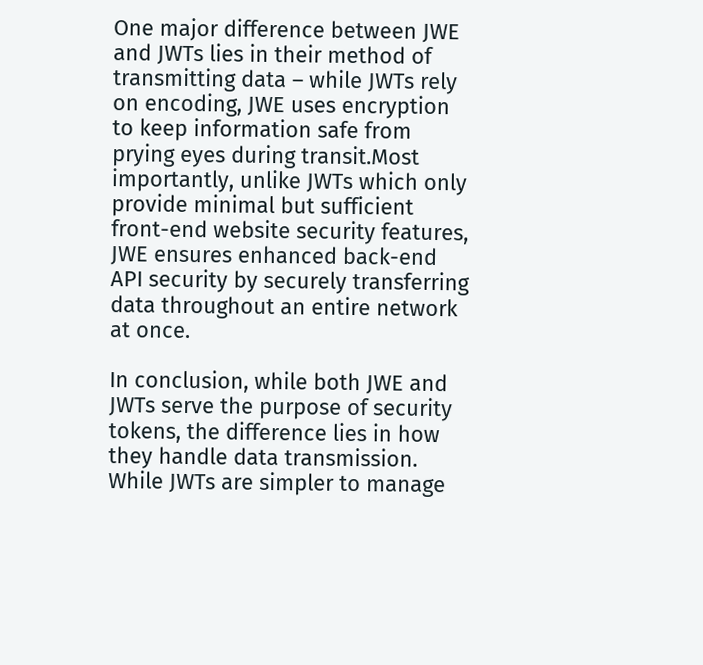One major difference between JWE and JWTs lies in their method of transmitting data – while JWTs rely on encoding, JWE uses encryption to keep information safe from prying eyes during transit.Most importantly, unlike JWTs which only provide minimal but sufficient front-end website security features, JWE ensures enhanced back-end API security by securely transferring data throughout an entire network at once.

In conclusion, while both JWE and JWTs serve the purpose of security tokens, the difference lies in how they handle data transmission. While JWTs are simpler to manage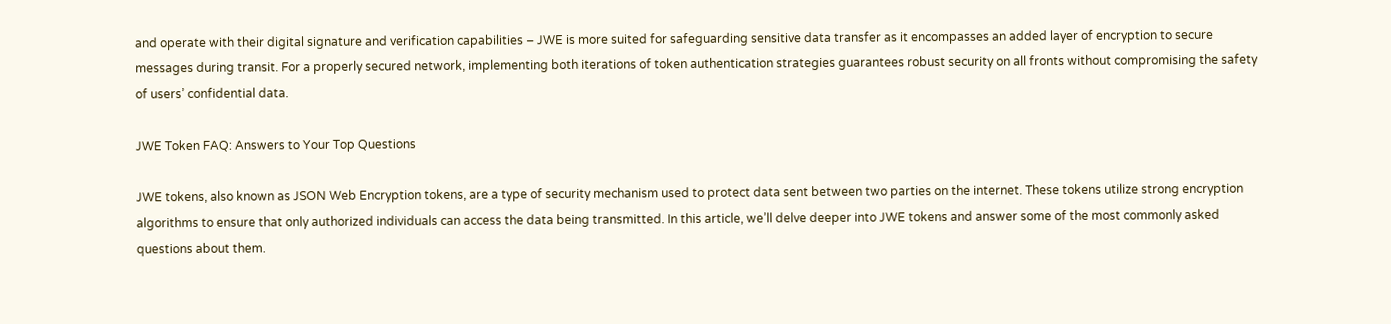and operate with their digital signature and verification capabilities – JWE is more suited for safeguarding sensitive data transfer as it encompasses an added layer of encryption to secure messages during transit. For a properly secured network, implementing both iterations of token authentication strategies guarantees robust security on all fronts without compromising the safety of users’ confidential data.

JWE Token FAQ: Answers to Your Top Questions

JWE tokens, also known as JSON Web Encryption tokens, are a type of security mechanism used to protect data sent between two parties on the internet. These tokens utilize strong encryption algorithms to ensure that only authorized individuals can access the data being transmitted. In this article, we’ll delve deeper into JWE tokens and answer some of the most commonly asked questions about them.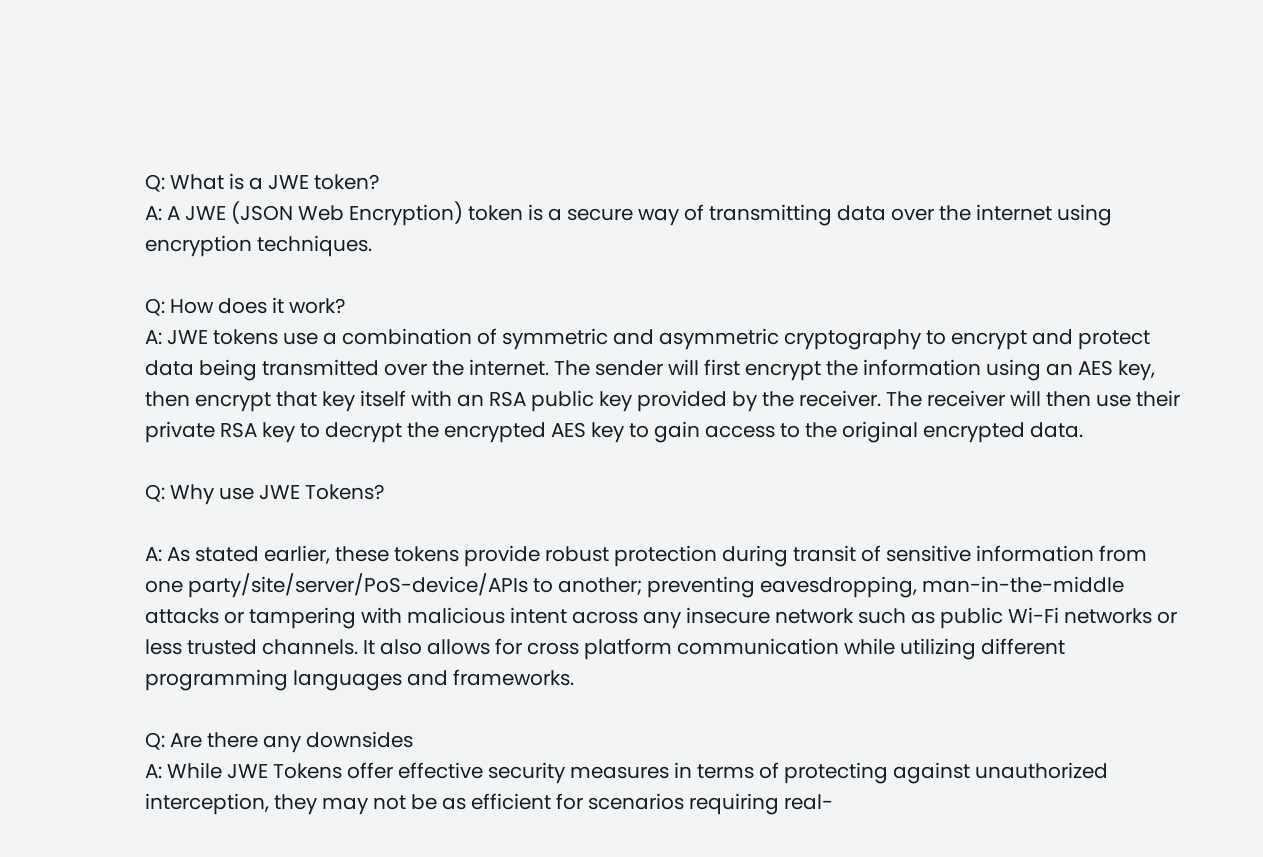Q: What is a JWE token?
A: A JWE (JSON Web Encryption) token is a secure way of transmitting data over the internet using encryption techniques.

Q: How does it work?
A: JWE tokens use a combination of symmetric and asymmetric cryptography to encrypt and protect data being transmitted over the internet. The sender will first encrypt the information using an AES key, then encrypt that key itself with an RSA public key provided by the receiver. The receiver will then use their private RSA key to decrypt the encrypted AES key to gain access to the original encrypted data.

Q: Why use JWE Tokens?

A: As stated earlier, these tokens provide robust protection during transit of sensitive information from one party/site/server/PoS-device/APIs to another; preventing eavesdropping, man-in-the-middle attacks or tampering with malicious intent across any insecure network such as public Wi-Fi networks or less trusted channels. It also allows for cross platform communication while utilizing different programming languages and frameworks.

Q: Are there any downsides
A: While JWE Tokens offer effective security measures in terms of protecting against unauthorized interception, they may not be as efficient for scenarios requiring real-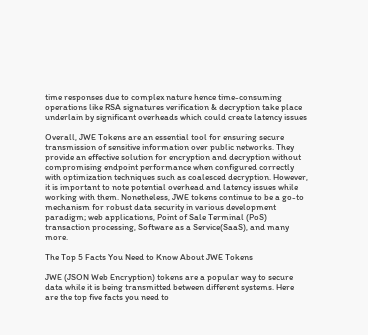time responses due to complex nature hence time-consuming operations like RSA signatures verification & decryption take place underlain by significant overheads which could create latency issues

Overall, JWE Tokens are an essential tool for ensuring secure transmission of sensitive information over public networks. They provide an effective solution for encryption and decryption without compromising endpoint performance when configured correctly with optimization techniques such as coalesced decryption. However, it is important to note potential overhead and latency issues while working with them. Nonetheless, JWE tokens continue to be a go-to mechanism for robust data security in various development paradigm; web applications, Point of Sale Terminal (PoS) transaction processing, Software as a Service(SaaS), and many more.

The Top 5 Facts You Need to Know About JWE Tokens

JWE (JSON Web Encryption) tokens are a popular way to secure data while it is being transmitted between different systems. Here are the top five facts you need to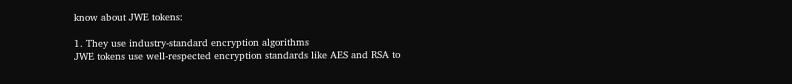know about JWE tokens:

1. They use industry-standard encryption algorithms
JWE tokens use well-respected encryption standards like AES and RSA to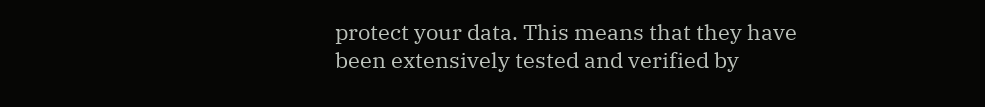protect your data. This means that they have been extensively tested and verified by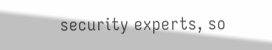security experts, so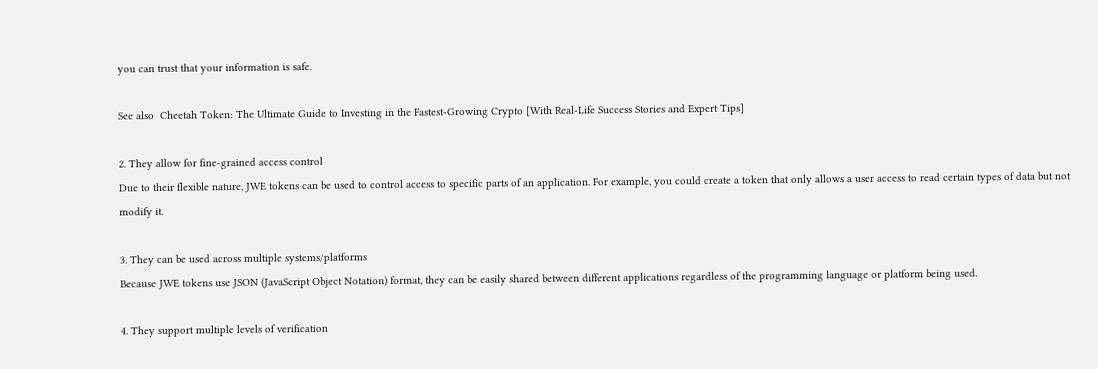you can trust that your information is safe.

See also  Cheetah Token: The Ultimate Guide to Investing in the Fastest-Growing Crypto [With Real-Life Success Stories and Expert Tips]

2. They allow for fine-grained access control
Due to their flexible nature, JWE tokens can be used to control access to specific parts of an application. For example, you could create a token that only allows a user access to read certain types of data but not modify it.

3. They can be used across multiple systems/platforms
Because JWE tokens use JSON (JavaScript Object Notation) format, they can be easily shared between different applications regardless of the programming language or platform being used.

4. They support multiple levels of verification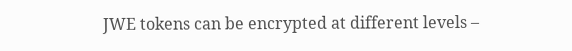JWE tokens can be encrypted at different levels –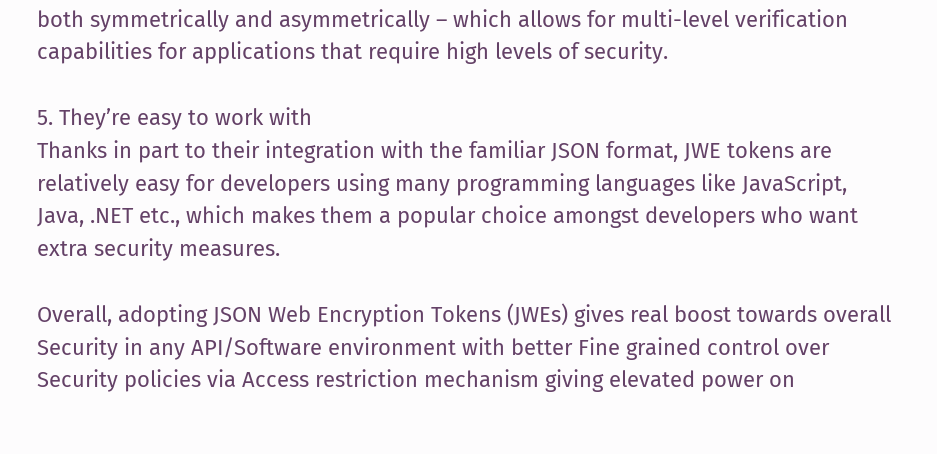both symmetrically and asymmetrically – which allows for multi-level verification capabilities for applications that require high levels of security.

5. They’re easy to work with
Thanks in part to their integration with the familiar JSON format, JWE tokens are relatively easy for developers using many programming languages like JavaScript, Java, .NET etc., which makes them a popular choice amongst developers who want extra security measures.

Overall, adopting JSON Web Encryption Tokens (JWEs) gives real boost towards overall Security in any API/Software environment with better Fine grained control over Security policies via Access restriction mechanism giving elevated power on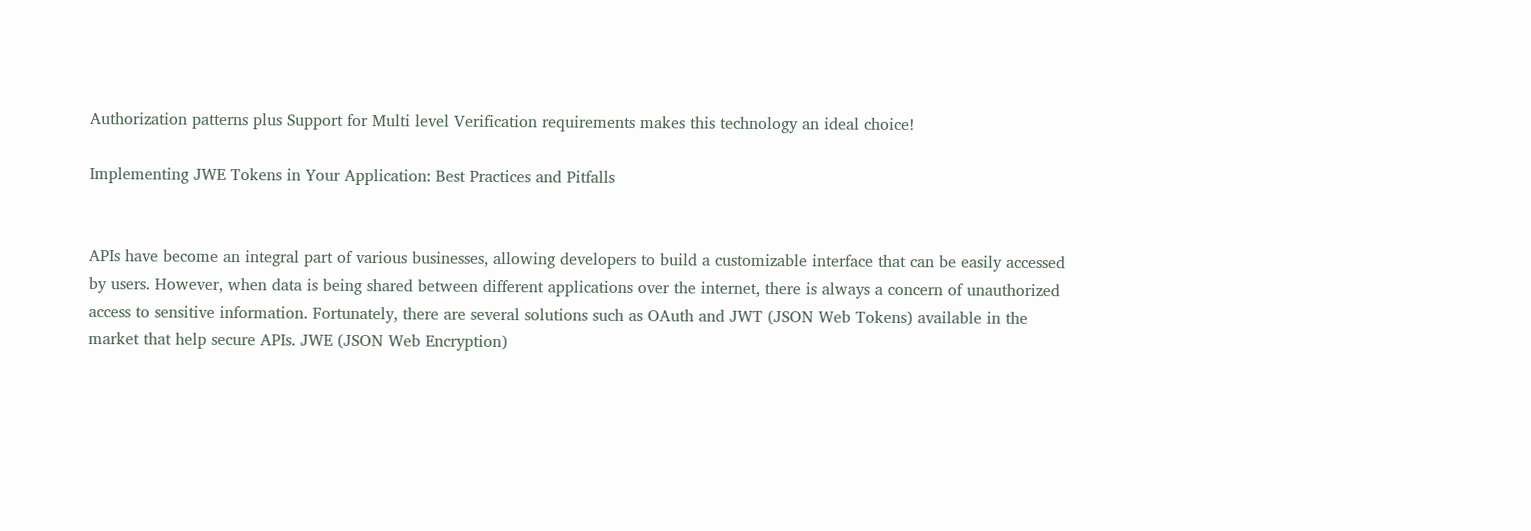Authorization patterns plus Support for Multi level Verification requirements makes this technology an ideal choice!

Implementing JWE Tokens in Your Application: Best Practices and Pitfalls


APIs have become an integral part of various businesses, allowing developers to build a customizable interface that can be easily accessed by users. However, when data is being shared between different applications over the internet, there is always a concern of unauthorized access to sensitive information. Fortunately, there are several solutions such as OAuth and JWT (JSON Web Tokens) available in the market that help secure APIs. JWE (JSON Web Encryption)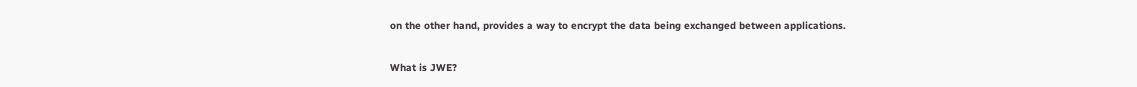on the other hand, provides a way to encrypt the data being exchanged between applications.

What is JWE?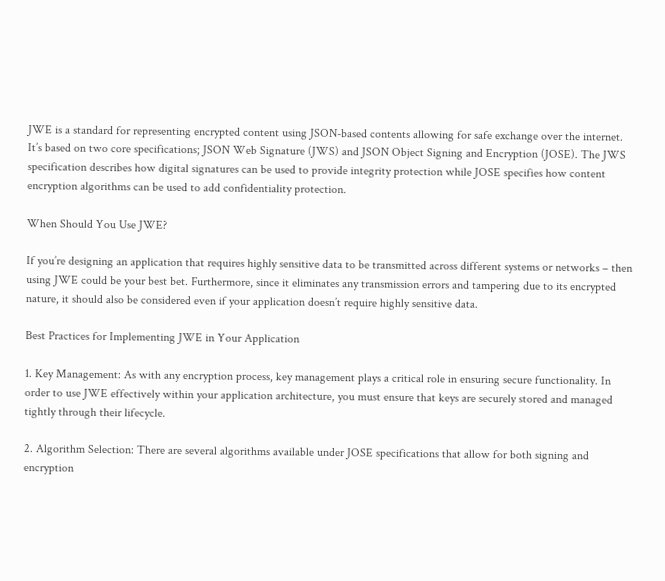JWE is a standard for representing encrypted content using JSON-based contents allowing for safe exchange over the internet. It’s based on two core specifications; JSON Web Signature (JWS) and JSON Object Signing and Encryption (JOSE). The JWS specification describes how digital signatures can be used to provide integrity protection while JOSE specifies how content encryption algorithms can be used to add confidentiality protection.

When Should You Use JWE?

If you’re designing an application that requires highly sensitive data to be transmitted across different systems or networks – then using JWE could be your best bet. Furthermore, since it eliminates any transmission errors and tampering due to its encrypted nature, it should also be considered even if your application doesn’t require highly sensitive data.

Best Practices for Implementing JWE in Your Application

1. Key Management: As with any encryption process, key management plays a critical role in ensuring secure functionality. In order to use JWE effectively within your application architecture, you must ensure that keys are securely stored and managed tightly through their lifecycle.

2. Algorithm Selection: There are several algorithms available under JOSE specifications that allow for both signing and encryption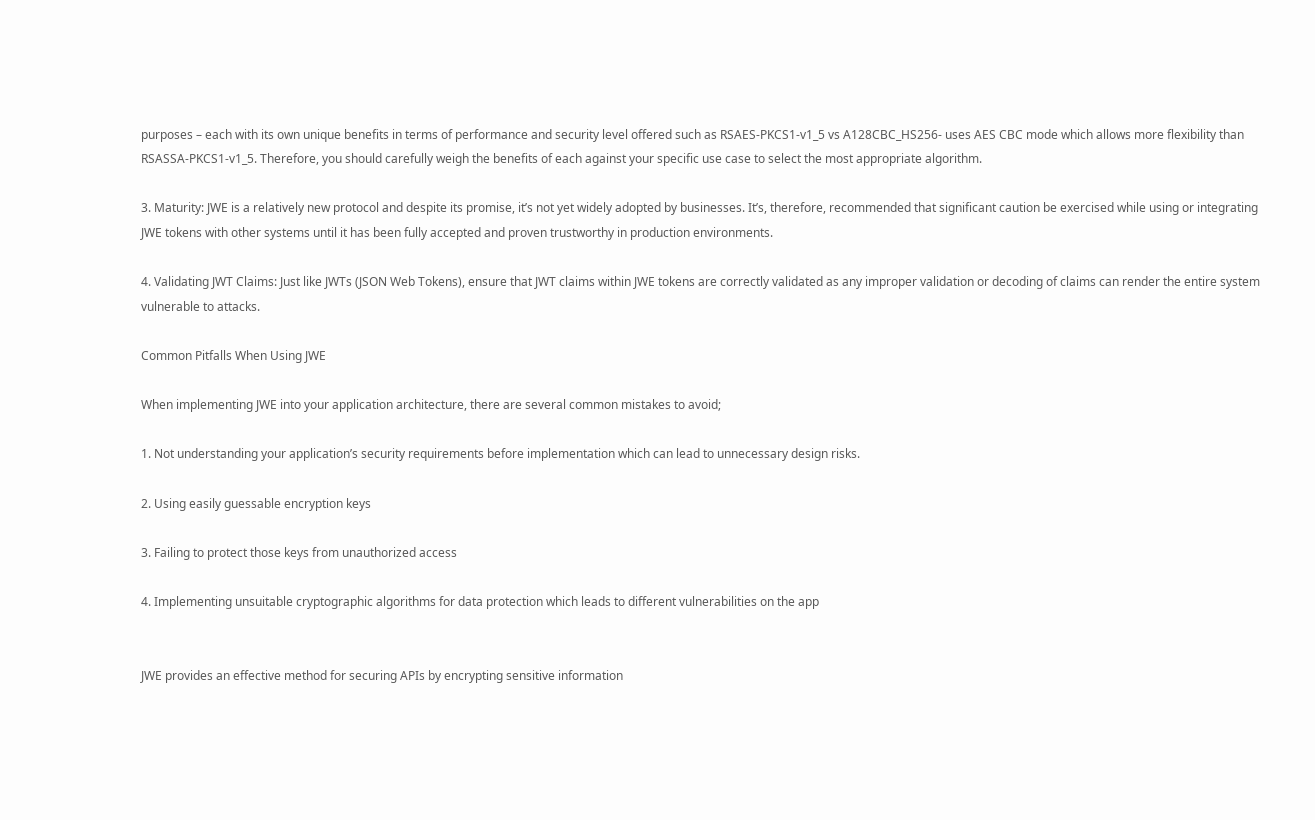purposes – each with its own unique benefits in terms of performance and security level offered such as RSAES-PKCS1-v1_5 vs A128CBC_HS256- uses AES CBC mode which allows more flexibility than RSASSA-PKCS1-v1_5. Therefore, you should carefully weigh the benefits of each against your specific use case to select the most appropriate algorithm.

3. Maturity: JWE is a relatively new protocol and despite its promise, it’s not yet widely adopted by businesses. It’s, therefore, recommended that significant caution be exercised while using or integrating JWE tokens with other systems until it has been fully accepted and proven trustworthy in production environments.

4. Validating JWT Claims: Just like JWTs (JSON Web Tokens), ensure that JWT claims within JWE tokens are correctly validated as any improper validation or decoding of claims can render the entire system vulnerable to attacks.

Common Pitfalls When Using JWE

When implementing JWE into your application architecture, there are several common mistakes to avoid;

1. Not understanding your application’s security requirements before implementation which can lead to unnecessary design risks.

2. Using easily guessable encryption keys

3. Failing to protect those keys from unauthorized access

4. Implementing unsuitable cryptographic algorithms for data protection which leads to different vulnerabilities on the app


JWE provides an effective method for securing APIs by encrypting sensitive information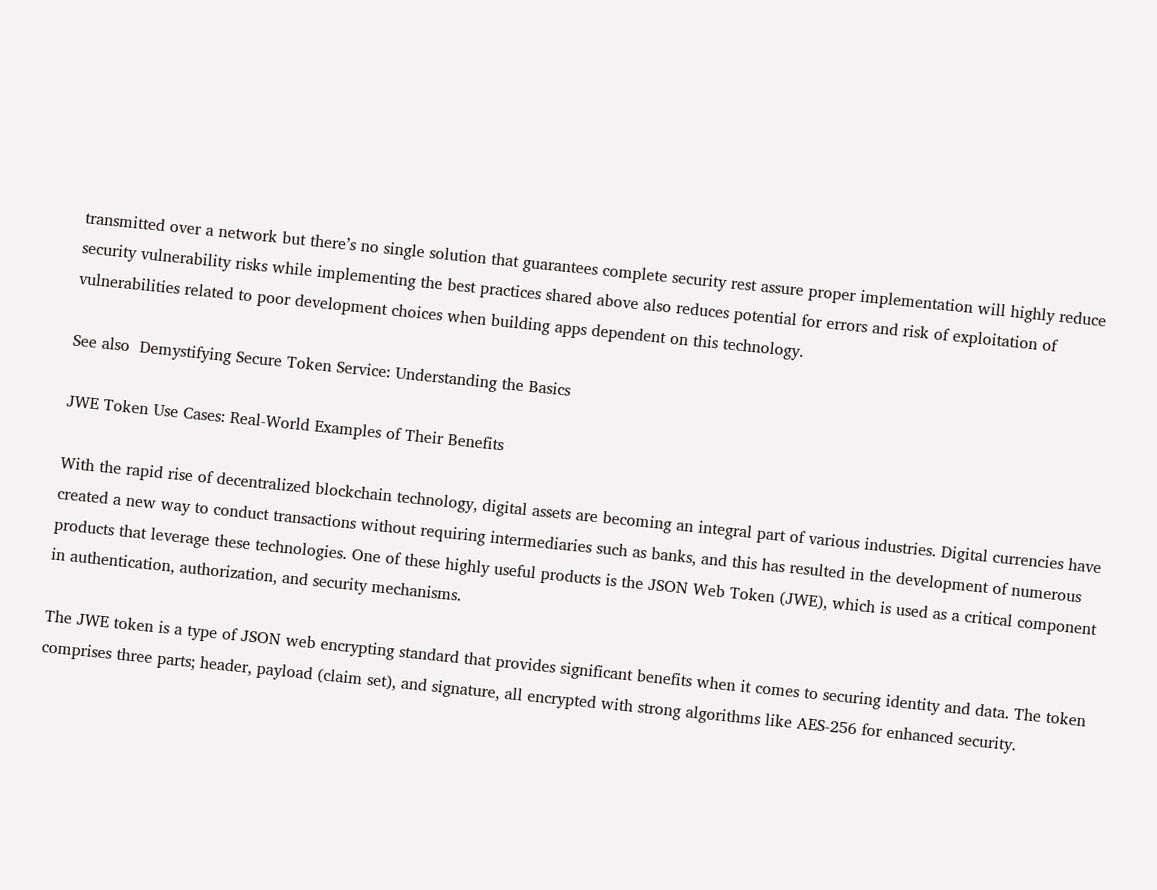transmitted over a network but there’s no single solution that guarantees complete security rest assure proper implementation will highly reduce security vulnerability risks while implementing the best practices shared above also reduces potential for errors and risk of exploitation of vulnerabilities related to poor development choices when building apps dependent on this technology.

See also  Demystifying Secure Token Service: Understanding the Basics

JWE Token Use Cases: Real-World Examples of Their Benefits

With the rapid rise of decentralized blockchain technology, digital assets are becoming an integral part of various industries. Digital currencies have created a new way to conduct transactions without requiring intermediaries such as banks, and this has resulted in the development of numerous products that leverage these technologies. One of these highly useful products is the JSON Web Token (JWE), which is used as a critical component in authentication, authorization, and security mechanisms.

The JWE token is a type of JSON web encrypting standard that provides significant benefits when it comes to securing identity and data. The token comprises three parts; header, payload (claim set), and signature, all encrypted with strong algorithms like AES-256 for enhanced security.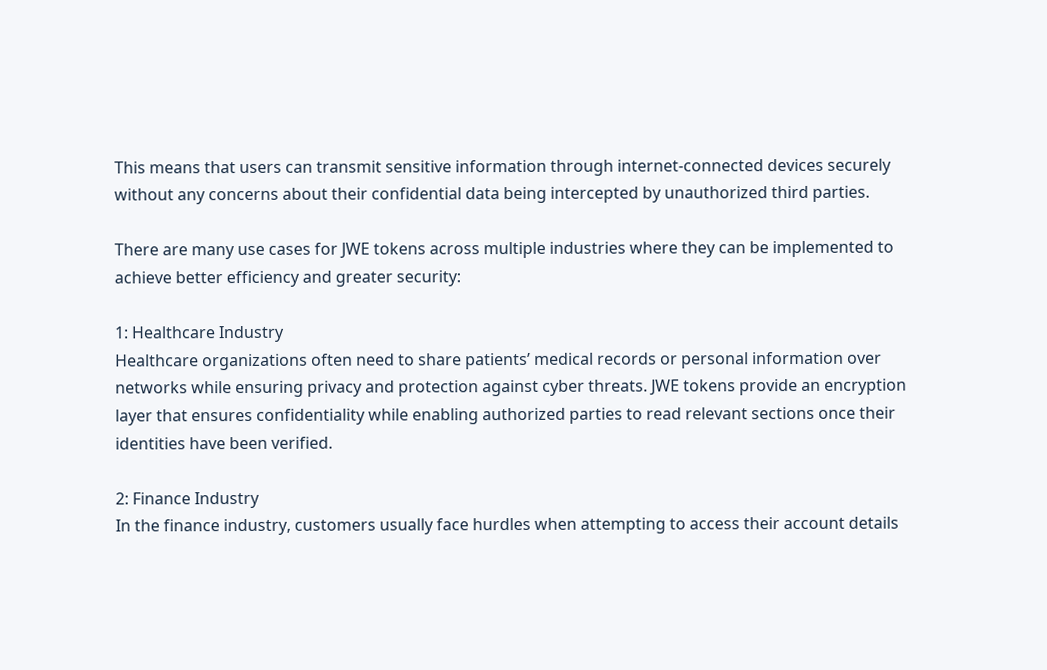This means that users can transmit sensitive information through internet-connected devices securely without any concerns about their confidential data being intercepted by unauthorized third parties.

There are many use cases for JWE tokens across multiple industries where they can be implemented to achieve better efficiency and greater security:

1: Healthcare Industry
Healthcare organizations often need to share patients’ medical records or personal information over networks while ensuring privacy and protection against cyber threats. JWE tokens provide an encryption layer that ensures confidentiality while enabling authorized parties to read relevant sections once their identities have been verified.

2: Finance Industry
In the finance industry, customers usually face hurdles when attempting to access their account details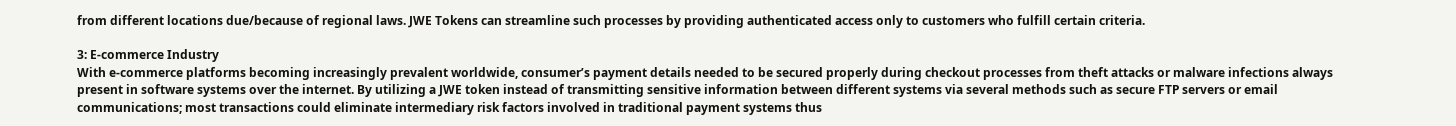from different locations due/because of regional laws. JWE Tokens can streamline such processes by providing authenticated access only to customers who fulfill certain criteria.

3: E-commerce Industry
With e-commerce platforms becoming increasingly prevalent worldwide, consumer’s payment details needed to be secured properly during checkout processes from theft attacks or malware infections always present in software systems over the internet. By utilizing a JWE token instead of transmitting sensitive information between different systems via several methods such as secure FTP servers or email communications; most transactions could eliminate intermediary risk factors involved in traditional payment systems thus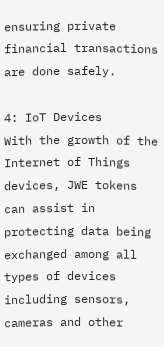ensuring private financial transactions are done safely.

4: IoT Devices
With the growth of the Internet of Things devices, JWE tokens can assist in protecting data being exchanged among all types of devices including sensors, cameras and other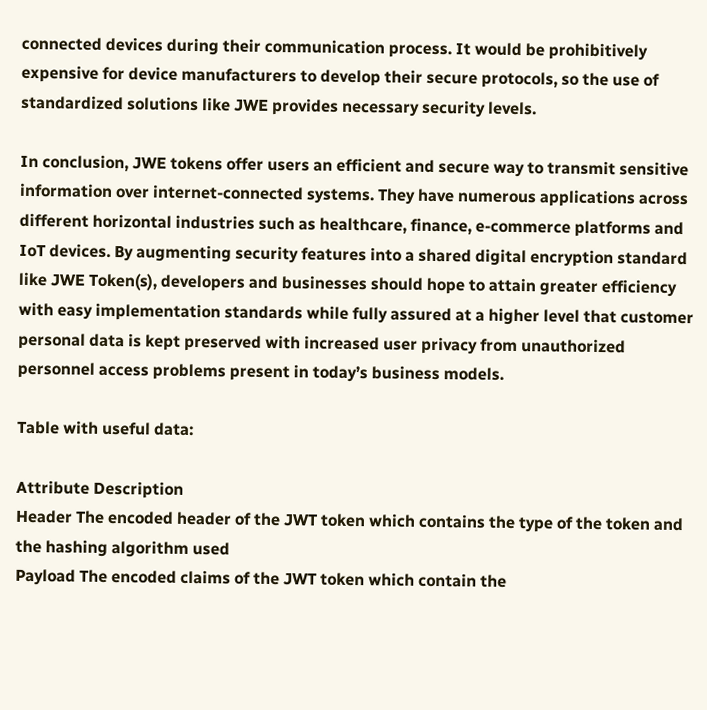connected devices during their communication process. It would be prohibitively expensive for device manufacturers to develop their secure protocols, so the use of standardized solutions like JWE provides necessary security levels.

In conclusion, JWE tokens offer users an efficient and secure way to transmit sensitive information over internet-connected systems. They have numerous applications across different horizontal industries such as healthcare, finance, e-commerce platforms and IoT devices. By augmenting security features into a shared digital encryption standard like JWE Token(s), developers and businesses should hope to attain greater efficiency with easy implementation standards while fully assured at a higher level that customer personal data is kept preserved with increased user privacy from unauthorized personnel access problems present in today’s business models.

Table with useful data:

Attribute Description
Header The encoded header of the JWT token which contains the type of the token and the hashing algorithm used
Payload The encoded claims of the JWT token which contain the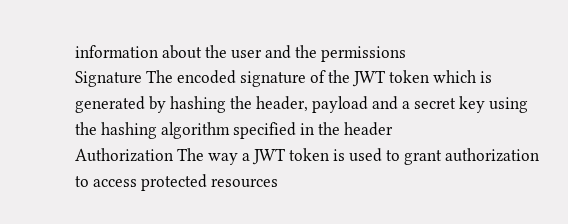information about the user and the permissions
Signature The encoded signature of the JWT token which is generated by hashing the header, payload and a secret key using the hashing algorithm specified in the header
Authorization The way a JWT token is used to grant authorization to access protected resources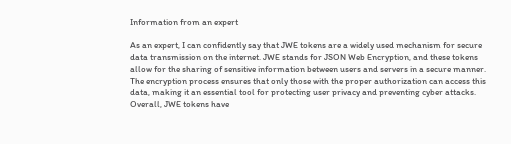Information from an expert

As an expert, I can confidently say that JWE tokens are a widely used mechanism for secure data transmission on the internet. JWE stands for JSON Web Encryption, and these tokens allow for the sharing of sensitive information between users and servers in a secure manner. The encryption process ensures that only those with the proper authorization can access this data, making it an essential tool for protecting user privacy and preventing cyber attacks. Overall, JWE tokens have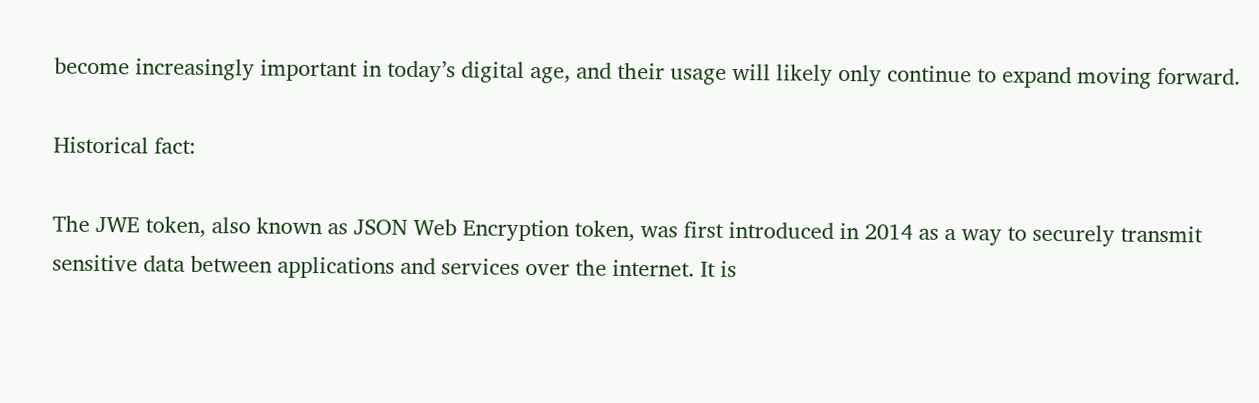become increasingly important in today’s digital age, and their usage will likely only continue to expand moving forward.

Historical fact:

The JWE token, also known as JSON Web Encryption token, was first introduced in 2014 as a way to securely transmit sensitive data between applications and services over the internet. It is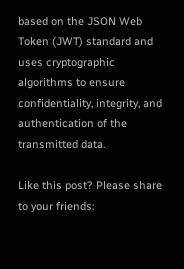based on the JSON Web Token (JWT) standard and uses cryptographic algorithms to ensure confidentiality, integrity, and authentication of the transmitted data.

Like this post? Please share to your friends: